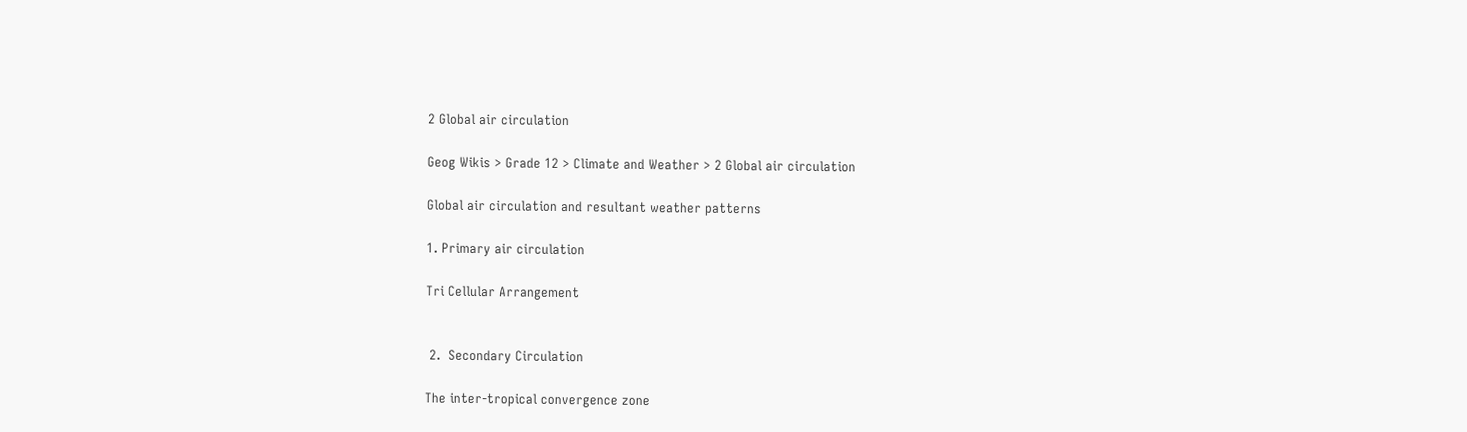2 Global air circulation

Geog Wikis > Grade 12 > Climate and Weather > 2 Global air circulation

Global air circulation and resultant weather patterns

1. Primary air circulation

Tri Cellular Arrangement


 2.  Secondary Circulation

The inter-tropical convergence zone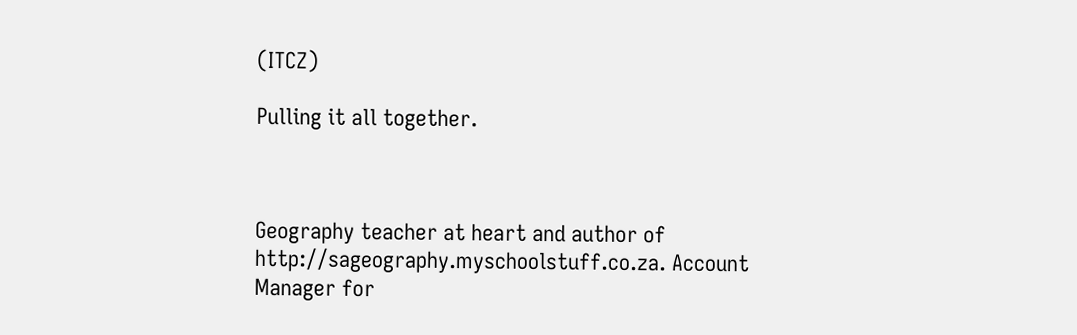(ITCZ)

Pulling it all together.



Geography teacher at heart and author of http://sageography.myschoolstuff.co.za. Account Manager for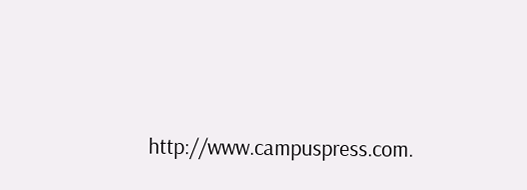http://www.campuspress.com.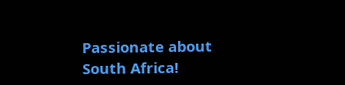Passionate about South Africa!